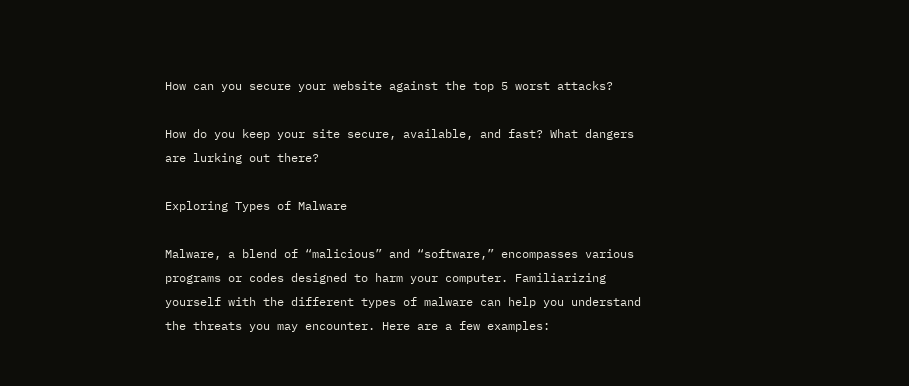How can you secure your website against the top 5 worst attacks?

How do you keep your site secure, available, and fast? What dangers are lurking out there?

Exploring Types of Malware

Malware, a blend of “malicious” and “software,” encompasses various programs or codes designed to harm your computer. Familiarizing yourself with the different types of malware can help you understand the threats you may encounter. Here are a few examples: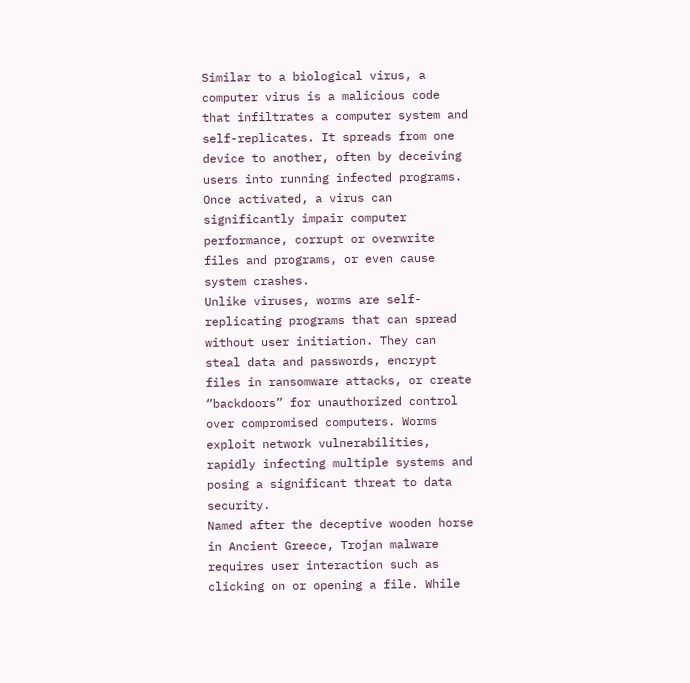Similar to a biological virus, a computer virus is a malicious code that infiltrates a computer system and self-replicates. It spreads from one device to another, often by deceiving users into running infected programs. Once activated, a virus can significantly impair computer performance, corrupt or overwrite files and programs, or even cause system crashes.
Unlike viruses, worms are self-replicating programs that can spread without user initiation. They can steal data and passwords, encrypt files in ransomware attacks, or create “backdoors” for unauthorized control over compromised computers. Worms exploit network vulnerabilities, rapidly infecting multiple systems and posing a significant threat to data security.
Named after the deceptive wooden horse in Ancient Greece, Trojan malware requires user interaction such as clicking on or opening a file. While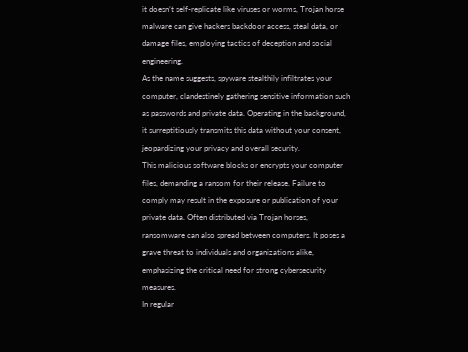it doesn’t self-replicate like viruses or worms, Trojan horse malware can give hackers backdoor access, steal data, or damage files, employing tactics of deception and social engineering.
As the name suggests, spyware stealthily infiltrates your computer, clandestinely gathering sensitive information such as passwords and private data. Operating in the background, it surreptitiously transmits this data without your consent, jeopardizing your privacy and overall security.
This malicious software blocks or encrypts your computer files, demanding a ransom for their release. Failure to comply may result in the exposure or publication of your private data. Often distributed via Trojan horses, ransomware can also spread between computers. It poses a grave threat to individuals and organizations alike, emphasizing the critical need for strong cybersecurity measures.
In regular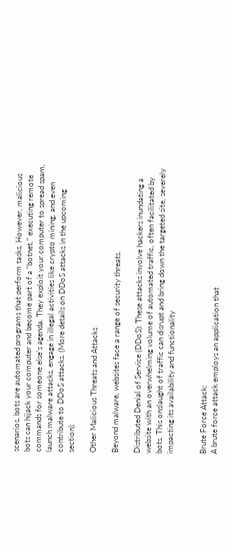scenarios, bots are automated programs that perform tasks. However, malicious bots can hijack your computer and become part of a “botnet,” executing remote commands for someone else’s agenda. They exploit your computer to spread spam, launch malware attacks, engage in illegal activities like crypto mining, and even contribute to DDoS attacks. (More details on DDoS attacks in the upcoming section).

Other Malicious Threats and Attacks

Beyond malware, websites face a range of security threats.

Distributed Denial of Service (DDoS): These attacks involve hackers inundating a website with an overwhelming volume of automated traffic, often facilitated by bots. This onslaught of traffic can disrupt and bring down the targeted site, severely impacting its availability and functionality


Brute Force Attack:
A brute force attack employs an application that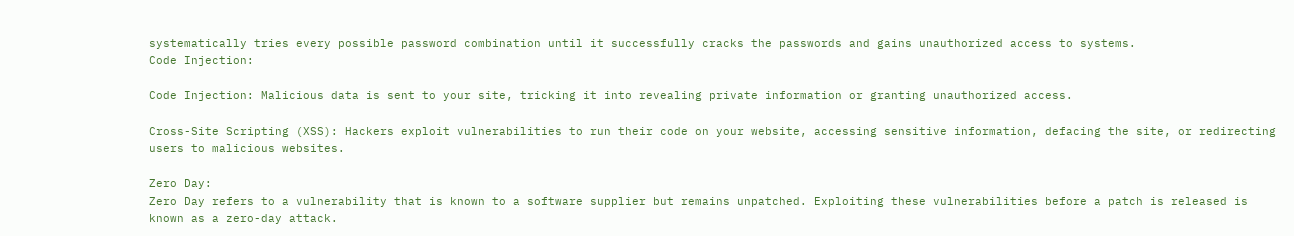systematically tries every possible password combination until it successfully cracks the passwords and gains unauthorized access to systems.
Code Injection:

Code Injection: Malicious data is sent to your site, tricking it into revealing private information or granting unauthorized access.

Cross-Site Scripting (XSS): Hackers exploit vulnerabilities to run their code on your website, accessing sensitive information, defacing the site, or redirecting users to malicious websites.

Zero Day:
Zero Day refers to a vulnerability that is known to a software supplier but remains unpatched. Exploiting these vulnerabilities before a patch is released is known as a zero-day attack.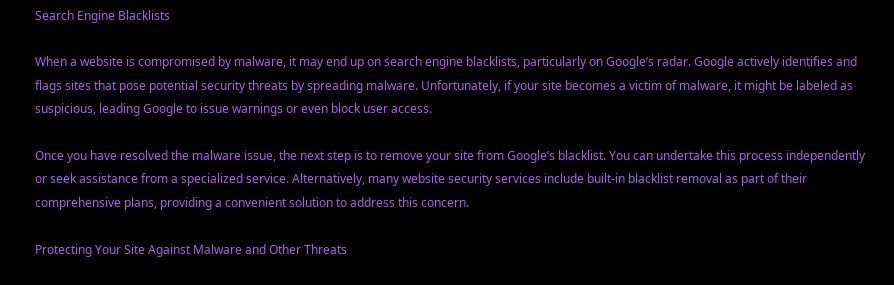Search Engine Blacklists

When a website is compromised by malware, it may end up on search engine blacklists, particularly on Google’s radar. Google actively identifies and flags sites that pose potential security threats by spreading malware. Unfortunately, if your site becomes a victim of malware, it might be labeled as suspicious, leading Google to issue warnings or even block user access.

Once you have resolved the malware issue, the next step is to remove your site from Google’s blacklist. You can undertake this process independently or seek assistance from a specialized service. Alternatively, many website security services include built-in blacklist removal as part of their comprehensive plans, providing a convenient solution to address this concern.

Protecting Your Site Against Malware and Other Threats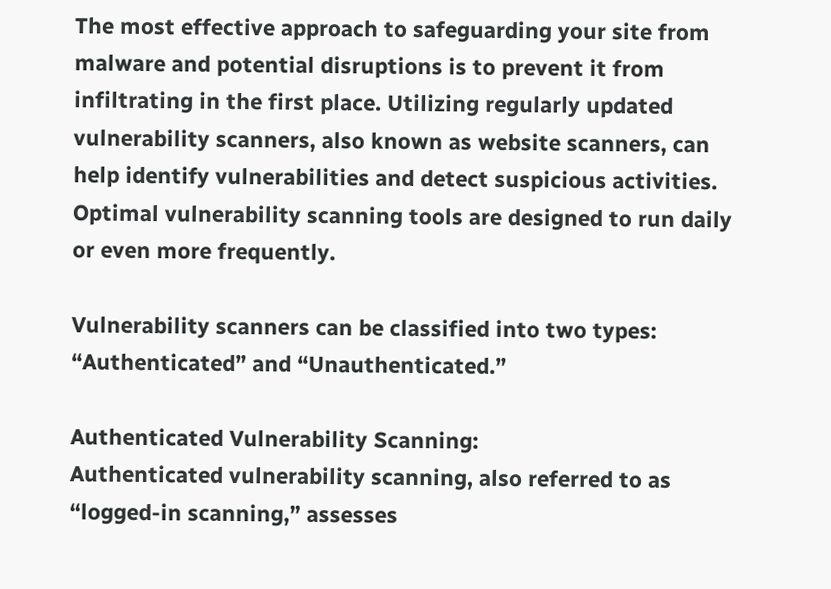The most effective approach to safeguarding your site from malware and potential disruptions is to prevent it from infiltrating in the first place. Utilizing regularly updated vulnerability scanners, also known as website scanners, can help identify vulnerabilities and detect suspicious activities. Optimal vulnerability scanning tools are designed to run daily or even more frequently.

Vulnerability scanners can be classified into two types: “Authenticated” and “Unauthenticated.”

Authenticated Vulnerability Scanning:
Authenticated vulnerability scanning, also referred to as “logged-in scanning,” assesses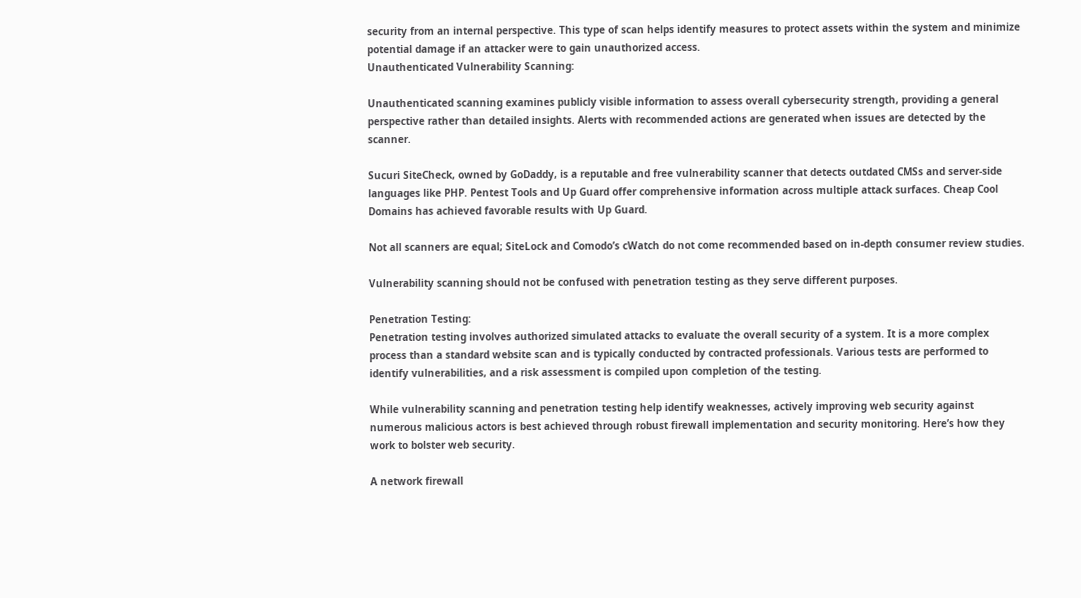security from an internal perspective. This type of scan helps identify measures to protect assets within the system and minimize potential damage if an attacker were to gain unauthorized access.
Unauthenticated Vulnerability Scanning:

Unauthenticated scanning examines publicly visible information to assess overall cybersecurity strength, providing a general perspective rather than detailed insights. Alerts with recommended actions are generated when issues are detected by the scanner.

Sucuri SiteCheck, owned by GoDaddy, is a reputable and free vulnerability scanner that detects outdated CMSs and server-side languages like PHP. Pentest Tools and Up Guard offer comprehensive information across multiple attack surfaces. Cheap Cool Domains has achieved favorable results with Up Guard.

Not all scanners are equal; SiteLock and Comodo’s cWatch do not come recommended based on in-depth consumer review studies.

Vulnerability scanning should not be confused with penetration testing as they serve different purposes.

Penetration Testing:
Penetration testing involves authorized simulated attacks to evaluate the overall security of a system. It is a more complex process than a standard website scan and is typically conducted by contracted professionals. Various tests are performed to identify vulnerabilities, and a risk assessment is compiled upon completion of the testing.

While vulnerability scanning and penetration testing help identify weaknesses, actively improving web security against numerous malicious actors is best achieved through robust firewall implementation and security monitoring. Here’s how they work to bolster web security.

A network firewall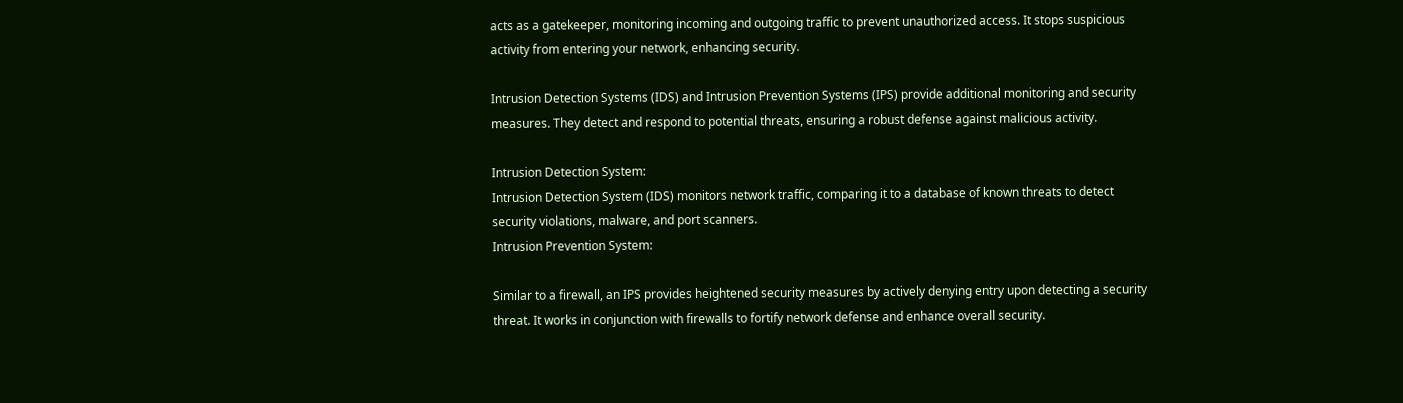acts as a gatekeeper, monitoring incoming and outgoing traffic to prevent unauthorized access. It stops suspicious activity from entering your network, enhancing security.

Intrusion Detection Systems (IDS) and Intrusion Prevention Systems (IPS) provide additional monitoring and security measures. They detect and respond to potential threats, ensuring a robust defense against malicious activity.

Intrusion Detection System:
Intrusion Detection System (IDS) monitors network traffic, comparing it to a database of known threats to detect security violations, malware, and port scanners.
Intrusion Prevention System:

Similar to a firewall, an IPS provides heightened security measures by actively denying entry upon detecting a security threat. It works in conjunction with firewalls to fortify network defense and enhance overall security.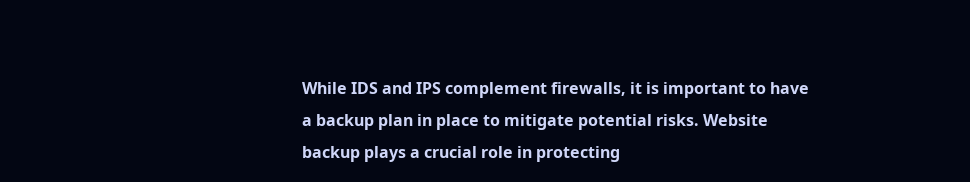While IDS and IPS complement firewalls, it is important to have a backup plan in place to mitigate potential risks. Website backup plays a crucial role in protecting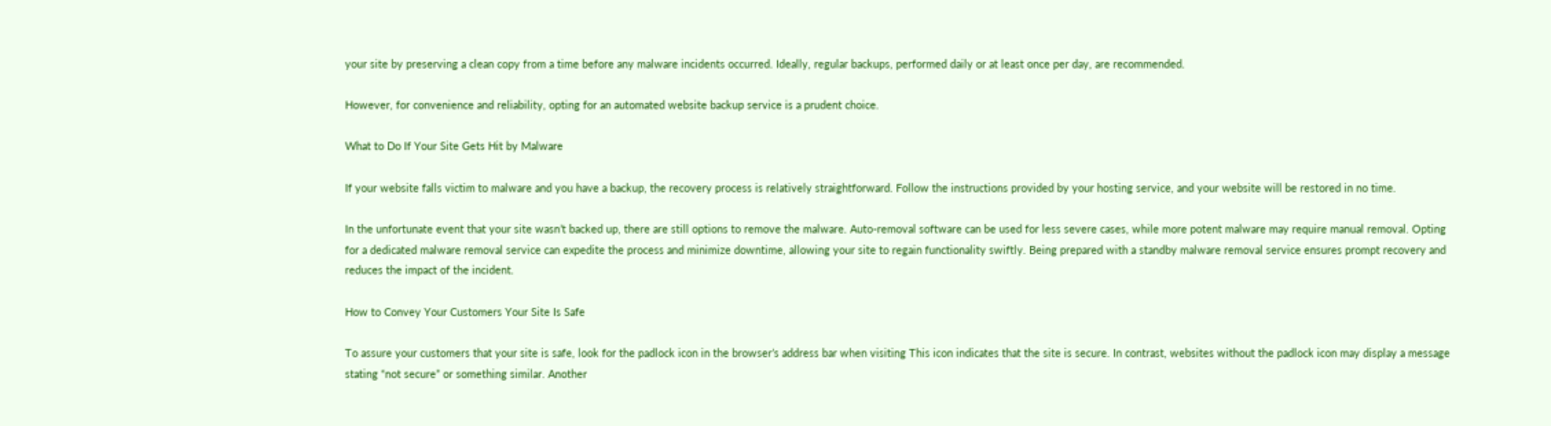your site by preserving a clean copy from a time before any malware incidents occurred. Ideally, regular backups, performed daily or at least once per day, are recommended.

However, for convenience and reliability, opting for an automated website backup service is a prudent choice.

What to Do If Your Site Gets Hit by Malware

If your website falls victim to malware and you have a backup, the recovery process is relatively straightforward. Follow the instructions provided by your hosting service, and your website will be restored in no time.

In the unfortunate event that your site wasn’t backed up, there are still options to remove the malware. Auto-removal software can be used for less severe cases, while more potent malware may require manual removal. Opting for a dedicated malware removal service can expedite the process and minimize downtime, allowing your site to regain functionality swiftly. Being prepared with a standby malware removal service ensures prompt recovery and reduces the impact of the incident.

How to Convey Your Customers Your Site Is Safe

To assure your customers that your site is safe, look for the padlock icon in the browser’s address bar when visiting This icon indicates that the site is secure. In contrast, websites without the padlock icon may display a message stating “not secure” or something similar. Another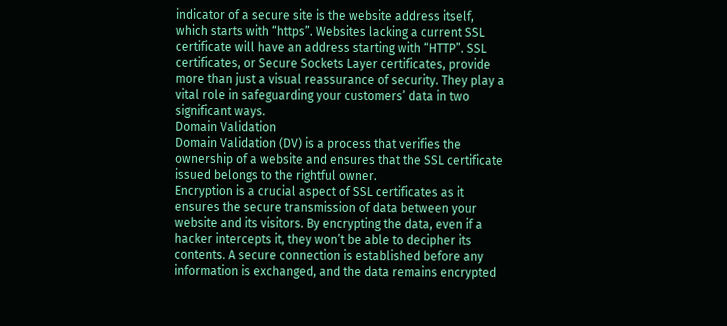indicator of a secure site is the website address itself, which starts with “https”. Websites lacking a current SSL certificate will have an address starting with “HTTP”. SSL certificates, or Secure Sockets Layer certificates, provide more than just a visual reassurance of security. They play a vital role in safeguarding your customers’ data in two significant ways.
Domain Validation
Domain Validation (DV) is a process that verifies the ownership of a website and ensures that the SSL certificate issued belongs to the rightful owner.
Encryption is a crucial aspect of SSL certificates as it ensures the secure transmission of data between your website and its visitors. By encrypting the data, even if a hacker intercepts it, they won’t be able to decipher its contents. A secure connection is established before any information is exchanged, and the data remains encrypted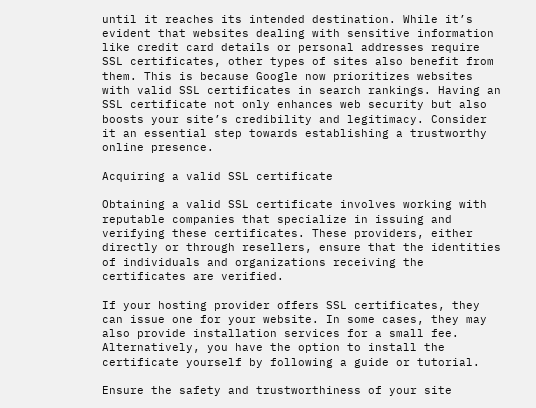until it reaches its intended destination. While it’s evident that websites dealing with sensitive information like credit card details or personal addresses require SSL certificates, other types of sites also benefit from them. This is because Google now prioritizes websites with valid SSL certificates in search rankings. Having an SSL certificate not only enhances web security but also boosts your site’s credibility and legitimacy. Consider it an essential step towards establishing a trustworthy online presence.

Acquiring a valid SSL certificate

Obtaining a valid SSL certificate involves working with reputable companies that specialize in issuing and verifying these certificates. These providers, either directly or through resellers, ensure that the identities of individuals and organizations receiving the certificates are verified.

If your hosting provider offers SSL certificates, they can issue one for your website. In some cases, they may also provide installation services for a small fee. Alternatively, you have the option to install the certificate yourself by following a guide or tutorial.

Ensure the safety and trustworthiness of your site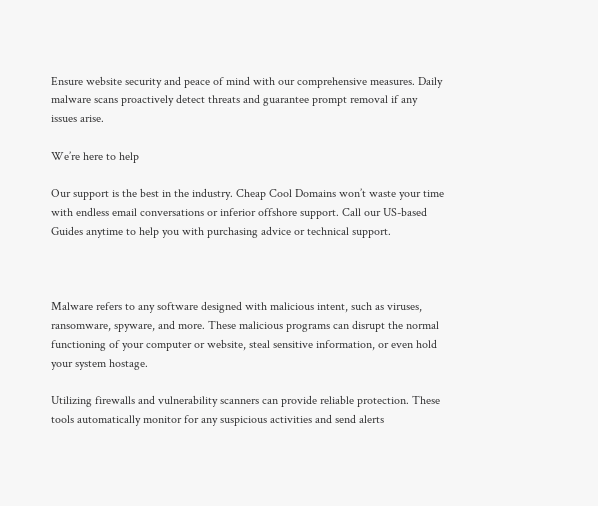Ensure website security and peace of mind with our comprehensive measures. Daily malware scans proactively detect threats and guarantee prompt removal if any issues arise.

We’re here to help

Our support is the best in the industry. Cheap Cool Domains won’t waste your time with endless email conversations or inferior offshore support. Call our US-based Guides anytime to help you with purchasing advice or technical support.



Malware refers to any software designed with malicious intent, such as viruses, ransomware, spyware, and more. These malicious programs can disrupt the normal functioning of your computer or website, steal sensitive information, or even hold your system hostage.

Utilizing firewalls and vulnerability scanners can provide reliable protection. These tools automatically monitor for any suspicious activities and send alerts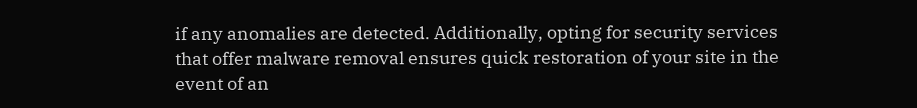if any anomalies are detected. Additionally, opting for security services that offer malware removal ensures quick restoration of your site in the event of an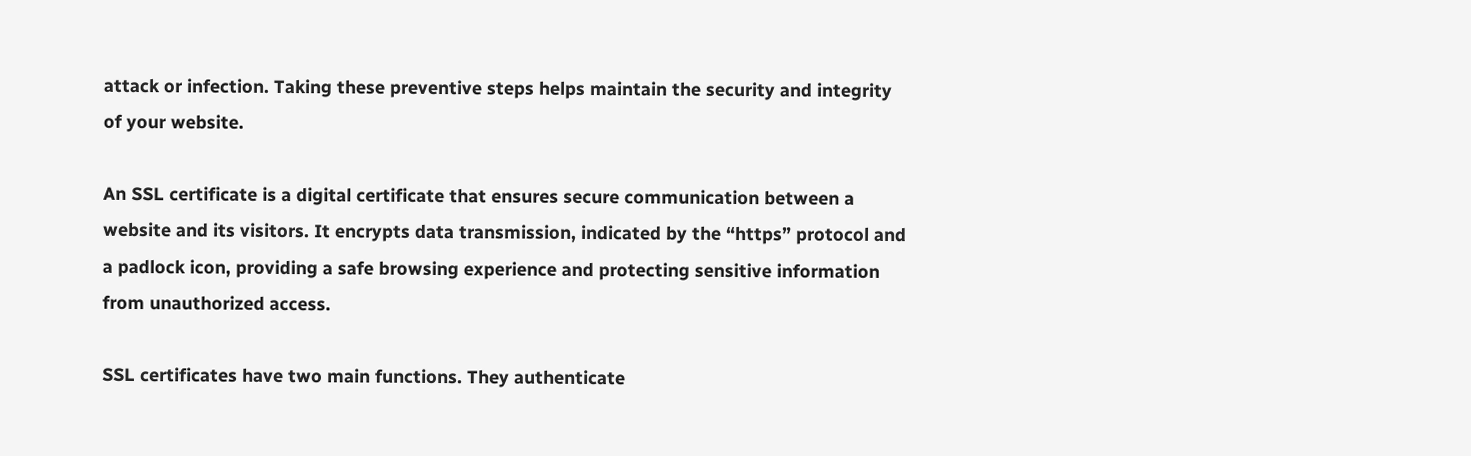attack or infection. Taking these preventive steps helps maintain the security and integrity of your website.

An SSL certificate is a digital certificate that ensures secure communication between a website and its visitors. It encrypts data transmission, indicated by the “https” protocol and a padlock icon, providing a safe browsing experience and protecting sensitive information from unauthorized access.

SSL certificates have two main functions. They authenticate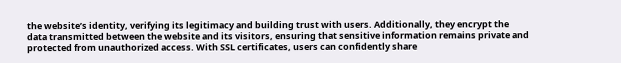the website’s identity, verifying its legitimacy and building trust with users. Additionally, they encrypt the data transmitted between the website and its visitors, ensuring that sensitive information remains private and protected from unauthorized access. With SSL certificates, users can confidently share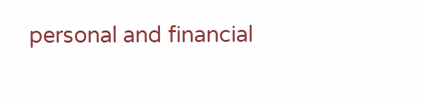personal and financial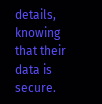details, knowing that their data is secure.